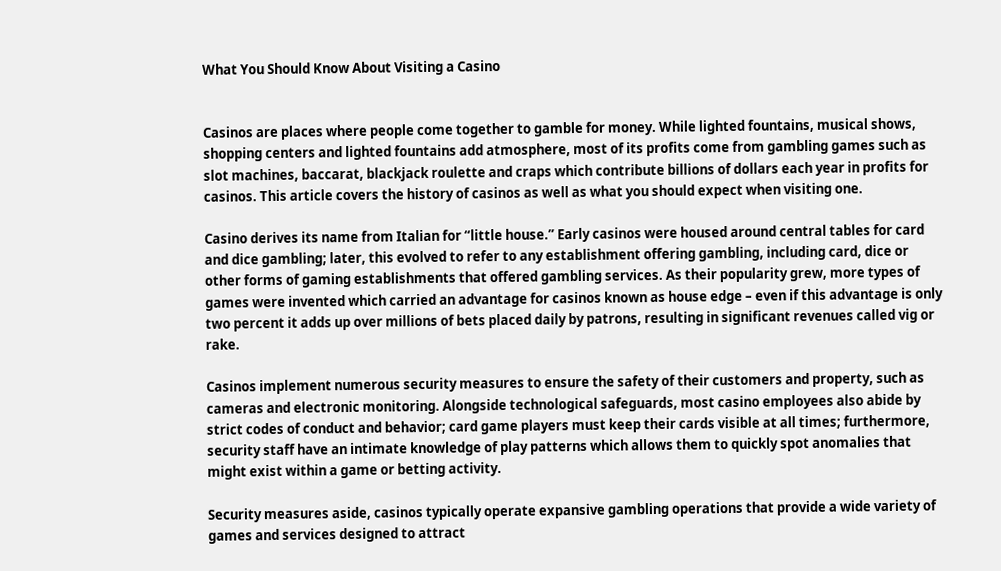What You Should Know About Visiting a Casino


Casinos are places where people come together to gamble for money. While lighted fountains, musical shows, shopping centers and lighted fountains add atmosphere, most of its profits come from gambling games such as slot machines, baccarat, blackjack roulette and craps which contribute billions of dollars each year in profits for casinos. This article covers the history of casinos as well as what you should expect when visiting one.

Casino derives its name from Italian for “little house.” Early casinos were housed around central tables for card and dice gambling; later, this evolved to refer to any establishment offering gambling, including card, dice or other forms of gaming establishments that offered gambling services. As their popularity grew, more types of games were invented which carried an advantage for casinos known as house edge – even if this advantage is only two percent it adds up over millions of bets placed daily by patrons, resulting in significant revenues called vig or rake.

Casinos implement numerous security measures to ensure the safety of their customers and property, such as cameras and electronic monitoring. Alongside technological safeguards, most casino employees also abide by strict codes of conduct and behavior; card game players must keep their cards visible at all times; furthermore, security staff have an intimate knowledge of play patterns which allows them to quickly spot anomalies that might exist within a game or betting activity.

Security measures aside, casinos typically operate expansive gambling operations that provide a wide variety of games and services designed to attract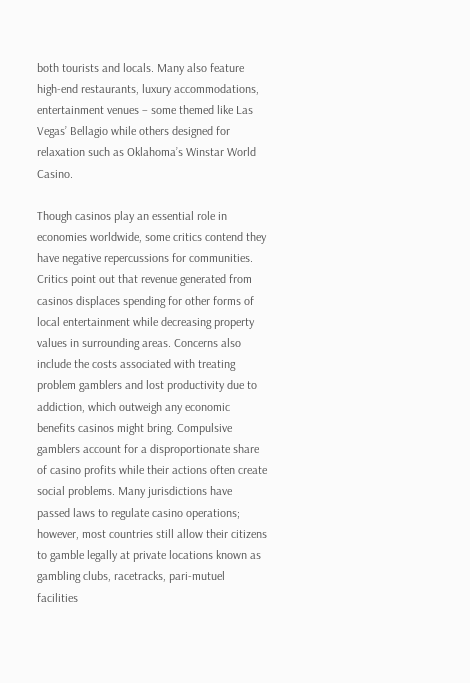both tourists and locals. Many also feature high-end restaurants, luxury accommodations, entertainment venues – some themed like Las Vegas’ Bellagio while others designed for relaxation such as Oklahoma’s Winstar World Casino.

Though casinos play an essential role in economies worldwide, some critics contend they have negative repercussions for communities. Critics point out that revenue generated from casinos displaces spending for other forms of local entertainment while decreasing property values in surrounding areas. Concerns also include the costs associated with treating problem gamblers and lost productivity due to addiction, which outweigh any economic benefits casinos might bring. Compulsive gamblers account for a disproportionate share of casino profits while their actions often create social problems. Many jurisdictions have passed laws to regulate casino operations; however, most countries still allow their citizens to gamble legally at private locations known as gambling clubs, racetracks, pari-mutuel facilities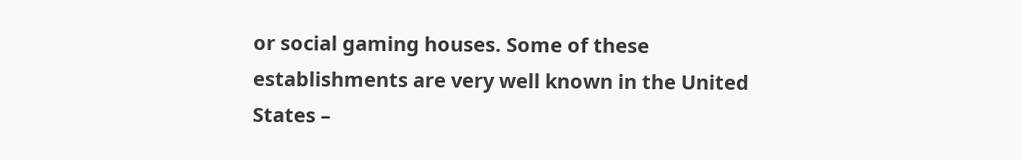or social gaming houses. Some of these establishments are very well known in the United States –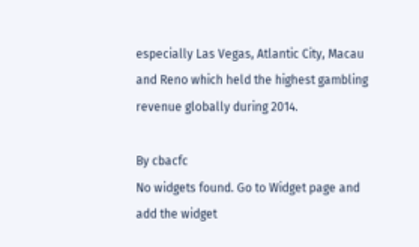especially Las Vegas, Atlantic City, Macau and Reno which held the highest gambling revenue globally during 2014.

By cbacfc
No widgets found. Go to Widget page and add the widget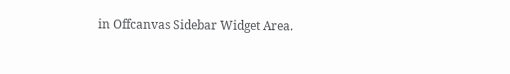in Offcanvas Sidebar Widget Area.